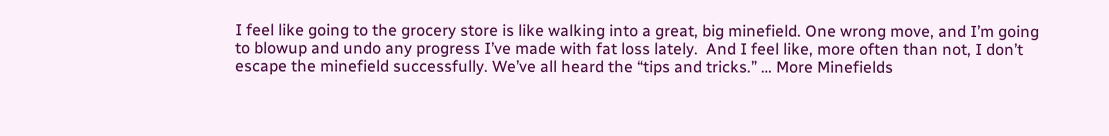I feel like going to the grocery store is like walking into a great, big minefield. One wrong move, and I’m going to blowup and undo any progress I’ve made with fat loss lately.  And I feel like, more often than not, I don’t escape the minefield successfully. We’ve all heard the “tips and tricks.” … More Minefields